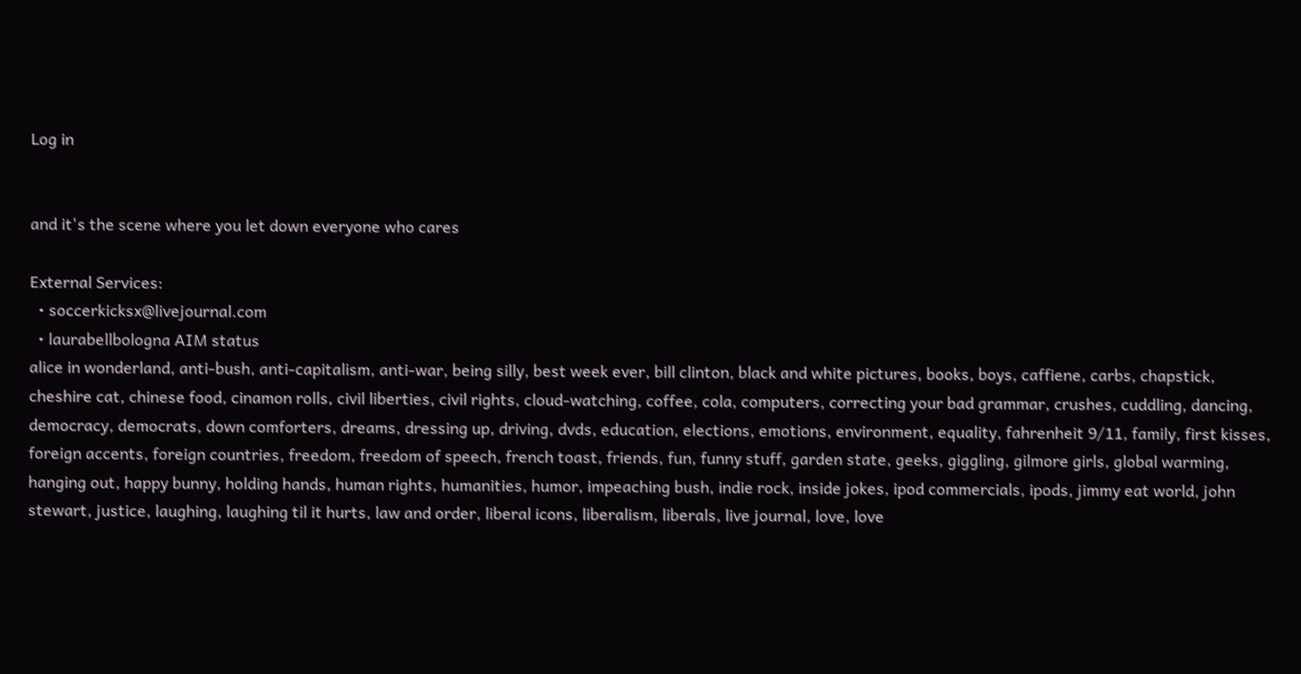Log in


and it's the scene where you let down everyone who cares

External Services:
  • soccerkicksx@livejournal.com
  • laurabellbologna AIM status
alice in wonderland, anti-bush, anti-capitalism, anti-war, being silly, best week ever, bill clinton, black and white pictures, books, boys, caffiene, carbs, chapstick, cheshire cat, chinese food, cinamon rolls, civil liberties, civil rights, cloud-watching, coffee, cola, computers, correcting your bad grammar, crushes, cuddling, dancing, democracy, democrats, down comforters, dreams, dressing up, driving, dvds, education, elections, emotions, environment, equality, fahrenheit 9/11, family, first kisses, foreign accents, foreign countries, freedom, freedom of speech, french toast, friends, fun, funny stuff, garden state, geeks, giggling, gilmore girls, global warming, hanging out, happy bunny, holding hands, human rights, humanities, humor, impeaching bush, indie rock, inside jokes, ipod commercials, ipods, jimmy eat world, john stewart, justice, laughing, laughing til it hurts, law and order, liberal icons, liberalism, liberals, live journal, love, love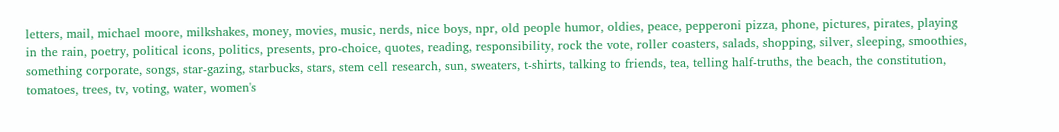letters, mail, michael moore, milkshakes, money, movies, music, nerds, nice boys, npr, old people humor, oldies, peace, pepperoni pizza, phone, pictures, pirates, playing in the rain, poetry, political icons, politics, presents, pro-choice, quotes, reading, responsibility, rock the vote, roller coasters, salads, shopping, silver, sleeping, smoothies, something corporate, songs, star-gazing, starbucks, stars, stem cell research, sun, sweaters, t-shirts, talking to friends, tea, telling half-truths, the beach, the constitution, tomatoes, trees, tv, voting, water, women's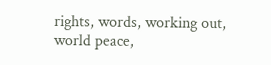rights, words, working out, world peace,